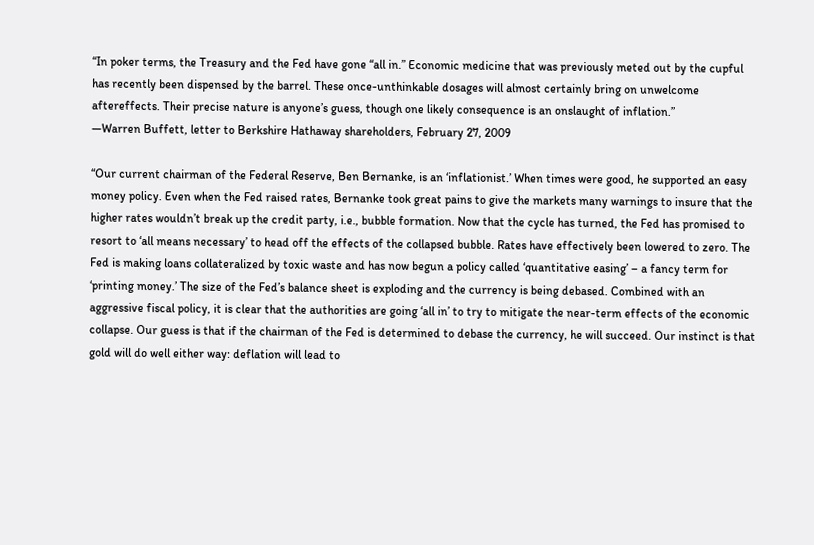“In poker terms, the Treasury and the Fed have gone “all in.” Economic medicine that was previously meted out by the cupful has recently been dispensed by the barrel. These once-unthinkable dosages will almost certainly bring on unwelcome aftereffects. Their precise nature is anyone’s guess, though one likely consequence is an onslaught of inflation.”
—Warren Buffett, letter to Berkshire Hathaway shareholders, February 27, 2009

“Our current chairman of the Federal Reserve, Ben Bernanke, is an ‘inflationist.’ When times were good, he supported an easy money policy. Even when the Fed raised rates, Bernanke took great pains to give the markets many warnings to insure that the higher rates wouldn’t break up the credit party, i.e., bubble formation. Now that the cycle has turned, the Fed has promised to resort to ‘all means necessary’ to head off the effects of the collapsed bubble. Rates have effectively been lowered to zero. The Fed is making loans collateralized by toxic waste and has now begun a policy called ‘quantitative easing’ – a fancy term for ‘printing money.’ The size of the Fed’s balance sheet is exploding and the currency is being debased. Combined with an aggressive fiscal policy, it is clear that the authorities are going ‘all in’ to try to mitigate the near-term effects of the economic collapse. Our guess is that if the chairman of the Fed is determined to debase the currency, he will succeed. Our instinct is that gold will do well either way: deflation will lead to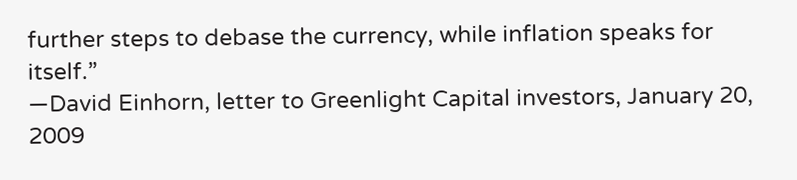further steps to debase the currency, while inflation speaks for itself.”
—David Einhorn, letter to Greenlight Capital investors, January 20, 2009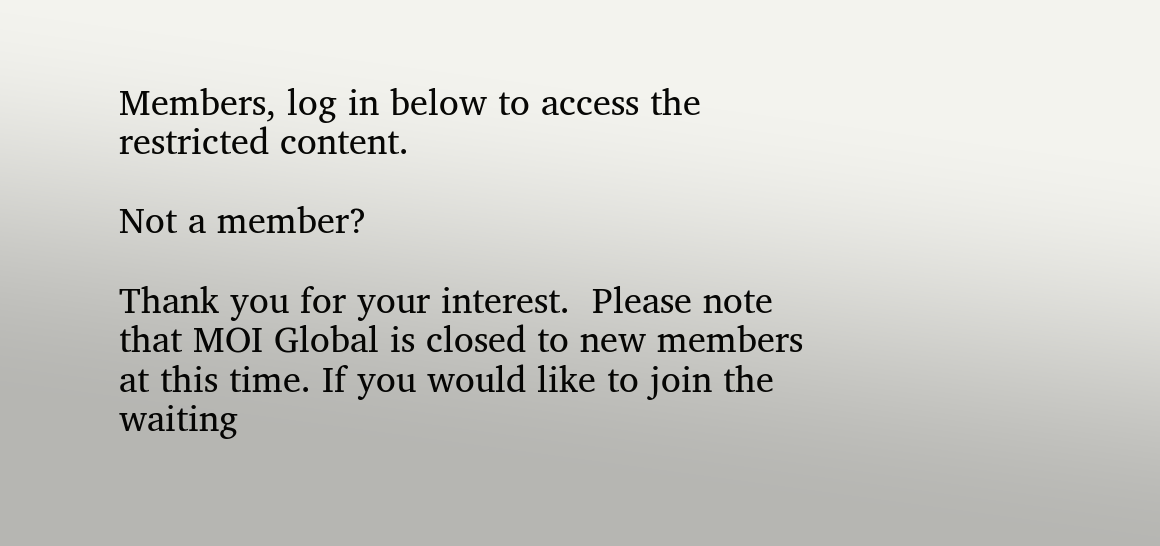Members, log in below to access the restricted content.

Not a member?

Thank you for your interest.  Please note that MOI Global is closed to new members at this time. If you would like to join the waiting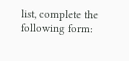list, complete the following form: